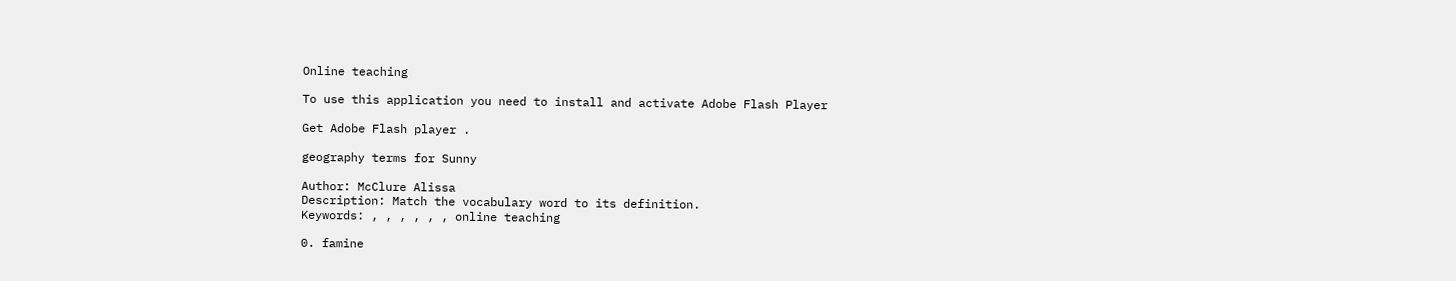Online teaching

To use this application you need to install and activate Adobe Flash Player

Get Adobe Flash player .

geography terms for Sunny

Author: McClure Alissa
Description: Match the vocabulary word to its definition.
Keywords: , , , , , , online teaching

0. famine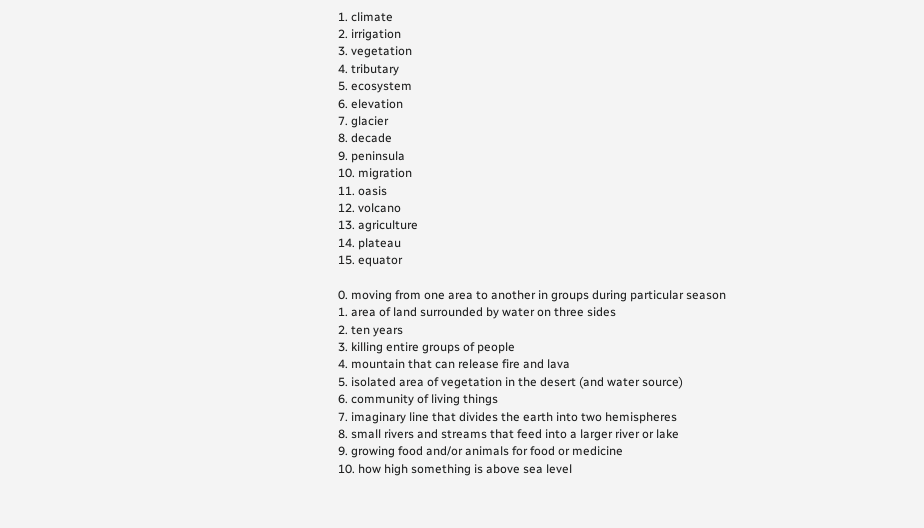1. climate
2. irrigation
3. vegetation
4. tributary
5. ecosystem
6. elevation
7. glacier
8. decade
9. peninsula
10. migration
11. oasis
12. volcano
13. agriculture
14. plateau
15. equator

0. moving from one area to another in groups during particular season
1. area of land surrounded by water on three sides
2. ten years
3. killing entire groups of people
4. mountain that can release fire and lava
5. isolated area of vegetation in the desert (and water source)
6. community of living things
7. imaginary line that divides the earth into two hemispheres
8. small rivers and streams that feed into a larger river or lake
9. growing food and/or animals for food or medicine
10. how high something is above sea level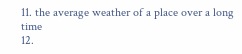11. the average weather of a place over a long time
12.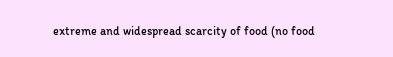extreme and widespread scarcity of food (no food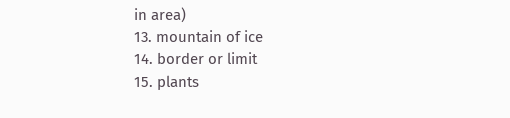in area)
13. mountain of ice
14. border or limit
15. plants